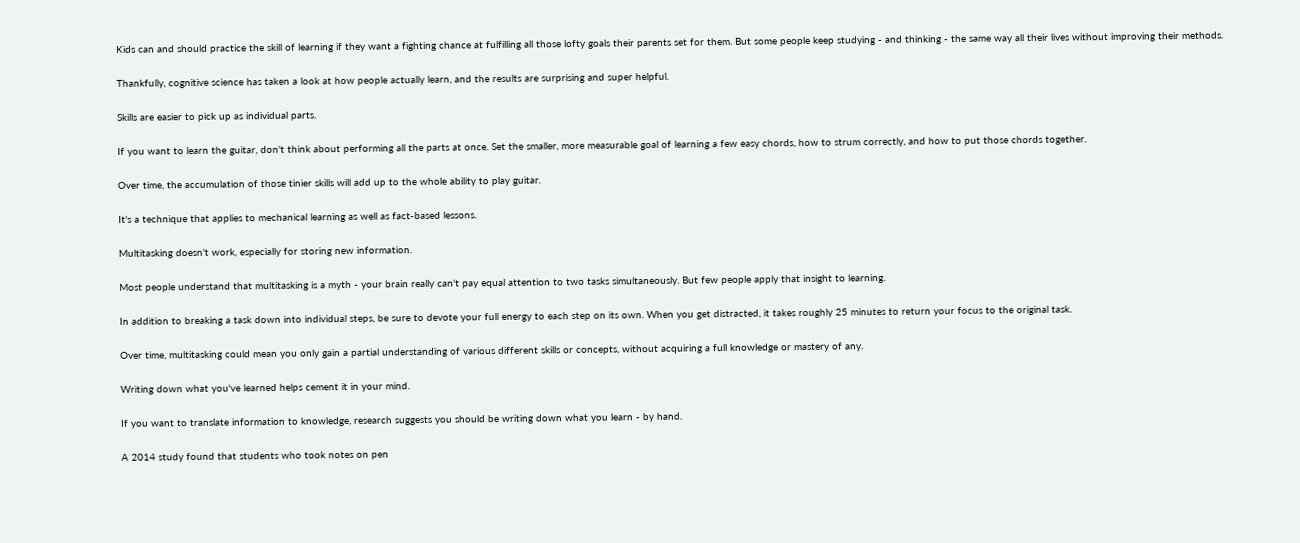Kids can and should practice the skill of learning if they want a fighting chance at fulfilling all those lofty goals their parents set for them. But some people keep studying - and thinking - the same way all their lives without improving their methods.

Thankfully, cognitive science has taken a look at how people actually learn, and the results are surprising and super helpful.

Skills are easier to pick up as individual parts.

If you want to learn the guitar, don't think about performing all the parts at once. Set the smaller, more measurable goal of learning a few easy chords, how to strum correctly, and how to put those chords together.

Over time, the accumulation of those tinier skills will add up to the whole ability to play guitar.

It's a technique that applies to mechanical learning as well as fact-based lessons.

Multitasking doesn't work, especially for storing new information.

Most people understand that multitasking is a myth - your brain really can't pay equal attention to two tasks simultaneously. But few people apply that insight to learning.

In addition to breaking a task down into individual steps, be sure to devote your full energy to each step on its own. When you get distracted, it takes roughly 25 minutes to return your focus to the original task.

Over time, multitasking could mean you only gain a partial understanding of various different skills or concepts, without acquiring a full knowledge or mastery of any.

Writing down what you've learned helps cement it in your mind.

If you want to translate information to knowledge, research suggests you should be writing down what you learn - by hand.

A 2014 study found that students who took notes on pen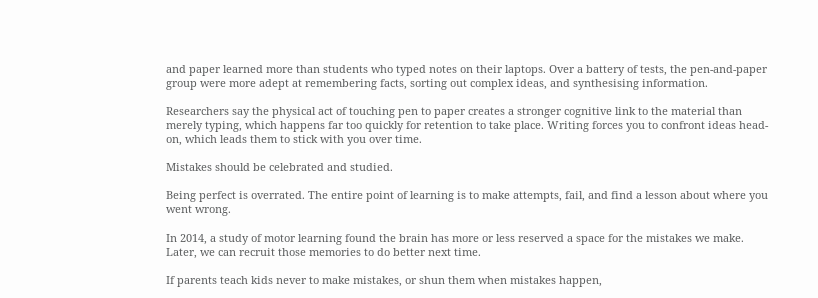and paper learned more than students who typed notes on their laptops. Over a battery of tests, the pen-and-paper group were more adept at remembering facts, sorting out complex ideas, and synthesising information.

Researchers say the physical act of touching pen to paper creates a stronger cognitive link to the material than merely typing, which happens far too quickly for retention to take place. Writing forces you to confront ideas head-on, which leads them to stick with you over time.

Mistakes should be celebrated and studied.

Being perfect is overrated. The entire point of learning is to make attempts, fail, and find a lesson about where you went wrong.

In 2014, a study of motor learning found the brain has more or less reserved a space for the mistakes we make. Later, we can recruit those memories to do better next time.

If parents teach kids never to make mistakes, or shun them when mistakes happen,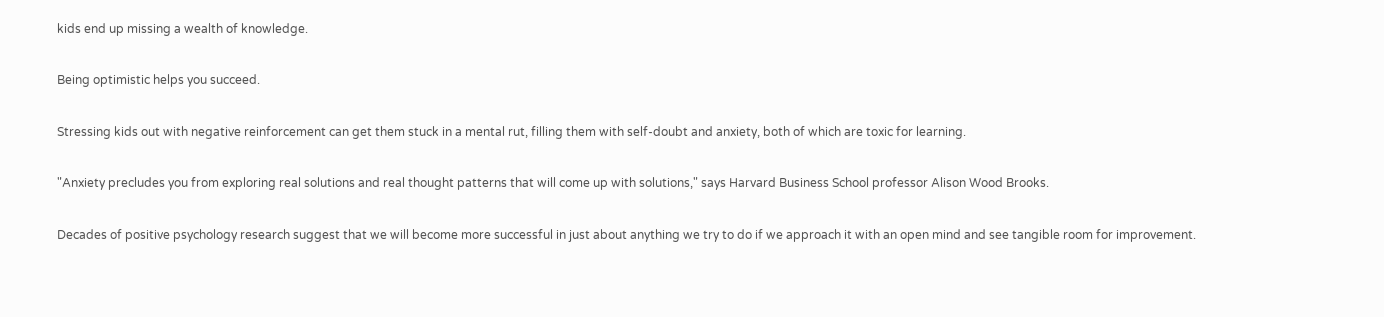kids end up missing a wealth of knowledge.

Being optimistic helps you succeed.

Stressing kids out with negative reinforcement can get them stuck in a mental rut, filling them with self-doubt and anxiety, both of which are toxic for learning.

"Anxiety precludes you from exploring real solutions and real thought patterns that will come up with solutions," says Harvard Business School professor Alison Wood Brooks.

Decades of positive psychology research suggest that we will become more successful in just about anything we try to do if we approach it with an open mind and see tangible room for improvement.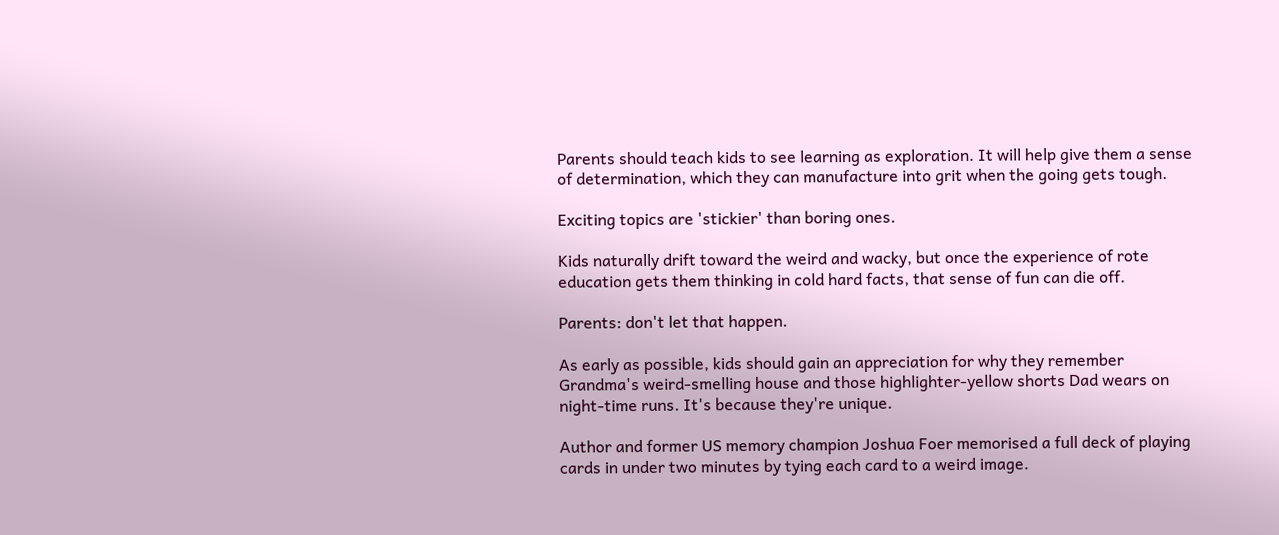Parents should teach kids to see learning as exploration. It will help give them a sense of determination, which they can manufacture into grit when the going gets tough.

Exciting topics are 'stickier' than boring ones.

Kids naturally drift toward the weird and wacky, but once the experience of rote education gets them thinking in cold hard facts, that sense of fun can die off.

Parents: don't let that happen.

As early as possible, kids should gain an appreciation for why they remember Grandma's weird-smelling house and those highlighter-yellow shorts Dad wears on night-time runs. It's because they're unique.

Author and former US memory champion Joshua Foer memorised a full deck of playing cards in under two minutes by tying each card to a weird image.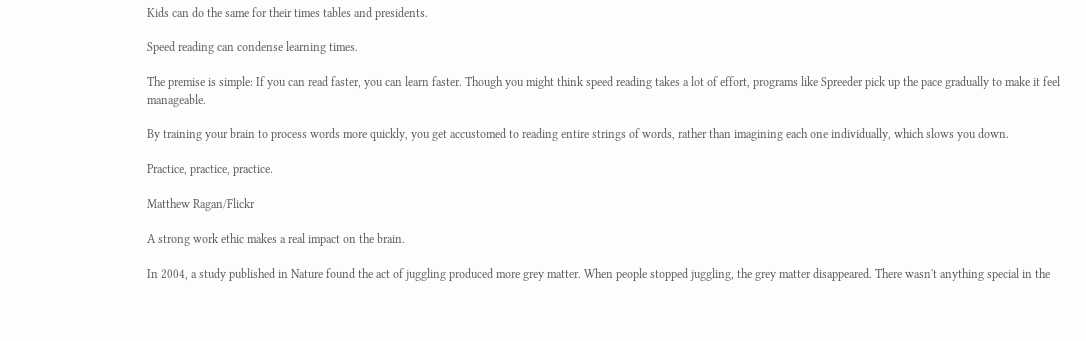Kids can do the same for their times tables and presidents.

Speed reading can condense learning times.

The premise is simple: If you can read faster, you can learn faster. Though you might think speed reading takes a lot of effort, programs like Spreeder pick up the pace gradually to make it feel manageable.

By training your brain to process words more quickly, you get accustomed to reading entire strings of words, rather than imagining each one individually, which slows you down.

Practice, practice, practice.

Matthew Ragan/Flickr

A strong work ethic makes a real impact on the brain.

In 2004, a study published in Nature found the act of juggling produced more grey matter. When people stopped juggling, the grey matter disappeared. There wasn't anything special in the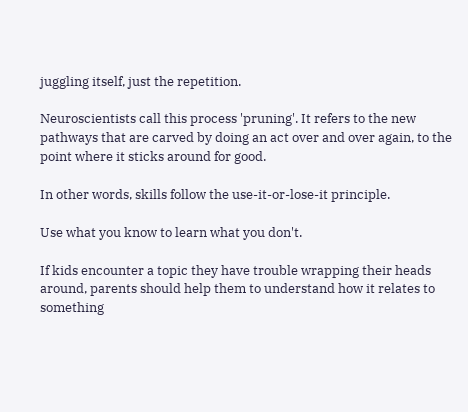juggling itself, just the repetition.

Neuroscientists call this process 'pruning'. It refers to the new pathways that are carved by doing an act over and over again, to the point where it sticks around for good.

In other words, skills follow the use-it-or-lose-it principle.

Use what you know to learn what you don't.

If kids encounter a topic they have trouble wrapping their heads around, parents should help them to understand how it relates to something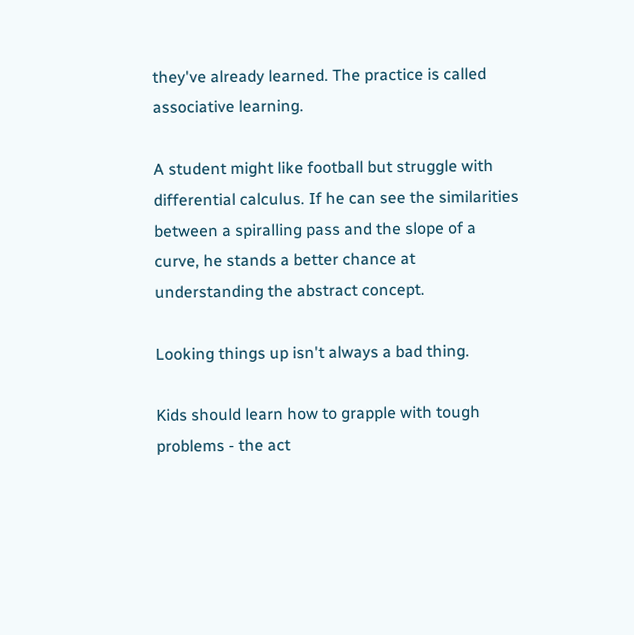they've already learned. The practice is called associative learning.

A student might like football but struggle with differential calculus. If he can see the similarities between a spiralling pass and the slope of a curve, he stands a better chance at understanding the abstract concept.

Looking things up isn't always a bad thing.

Kids should learn how to grapple with tough problems - the act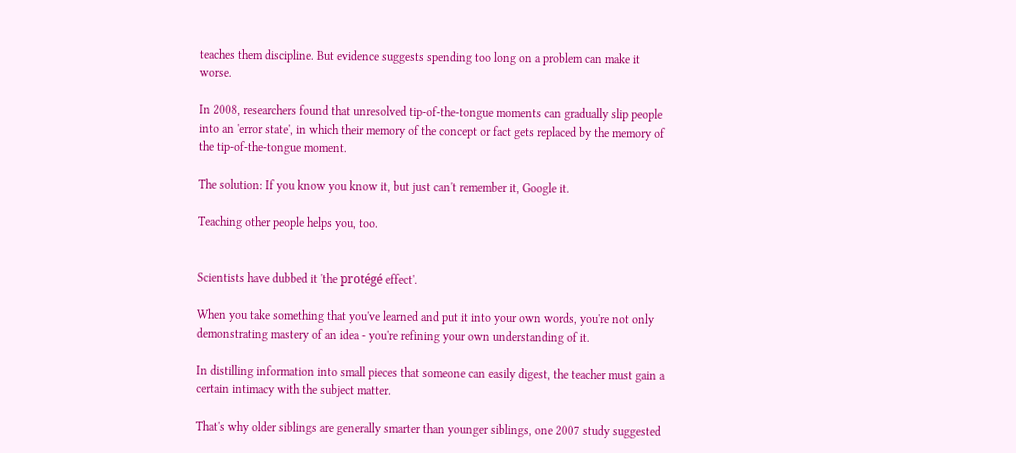teaches them discipline. But evidence suggests spending too long on a problem can make it worse.

In 2008, researchers found that unresolved tip-of-the-tongue moments can gradually slip people into an 'error state', in which their memory of the concept or fact gets replaced by the memory of the tip-of-the-tongue moment.

The solution: If you know you know it, but just can't remember it, Google it.

Teaching other people helps you, too.


Scientists have dubbed it 'the protégé effect'.

When you take something that you've learned and put it into your own words, you're not only demonstrating mastery of an idea - you're refining your own understanding of it.

In distilling information into small pieces that someone can easily digest, the teacher must gain a certain intimacy with the subject matter.

That's why older siblings are generally smarter than younger siblings, one 2007 study suggested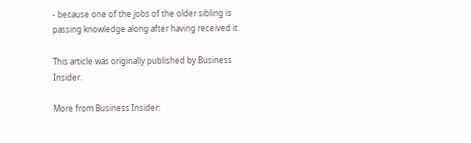- because one of the jobs of the older sibling is passing knowledge along after having received it.

This article was originally published by Business Insider.

More from Business Insider: